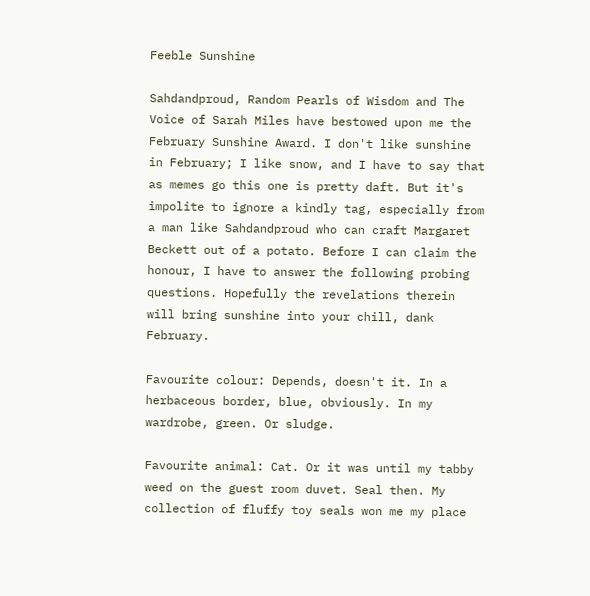Feeble Sunshine

Sahdandproud, Random Pearls of Wisdom and The Voice of Sarah Miles have bestowed upon me the February Sunshine Award. I don't like sunshine in February; I like snow, and I have to say that as memes go this one is pretty daft. But it's impolite to ignore a kindly tag, especially from a man like Sahdandproud who can craft Margaret Beckett out of a potato. Before I can claim the honour, I have to answer the following probing questions. Hopefully the revelations therein will bring sunshine into your chill, dank February.

Favourite colour: Depends, doesn't it. In a herbaceous border, blue, obviously. In my wardrobe, green. Or sludge.

Favourite animal: Cat. Or it was until my tabby weed on the guest room duvet. Seal then. My collection of fluffy toy seals won me my place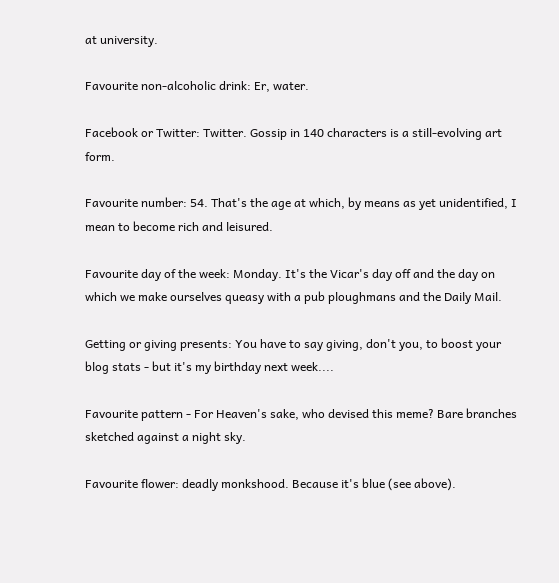at university.

Favourite non-alcoholic drink: Er, water.

Facebook or Twitter: Twitter. Gossip in 140 characters is a still-evolving art form.

Favourite number: 54. That's the age at which, by means as yet unidentified, I mean to become rich and leisured.

Favourite day of the week: Monday. It's the Vicar's day off and the day on which we make ourselves queasy with a pub ploughmans and the Daily Mail.

Getting or giving presents: You have to say giving, don't you, to boost your blog stats - but it's my birthday next week....

Favourite pattern - For Heaven's sake, who devised this meme? Bare branches sketched against a night sky.

Favourite flower: deadly monkshood. Because it's blue (see above).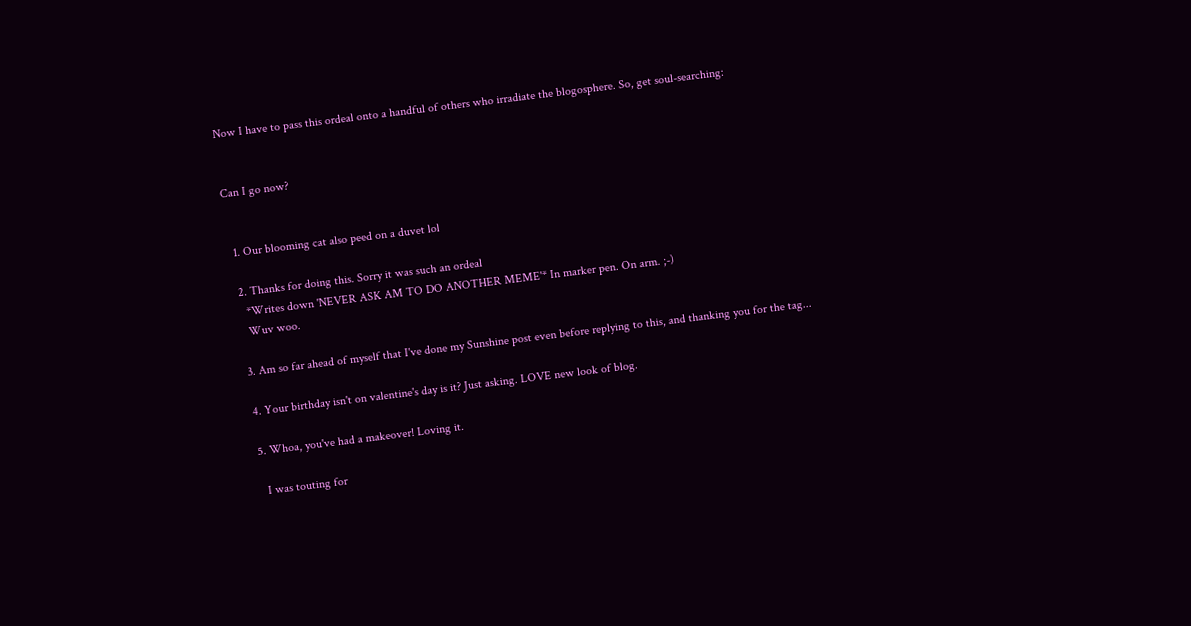Now I have to pass this ordeal onto a handful of others who irradiate the blogosphere. So, get soul-searching:


Can I go now?


  1. Our blooming cat also peed on a duvet lol

  2. Thanks for doing this. Sorry it was such an ordeal
    *Writes down 'NEVER ASK AM TO DO ANOTHER MEME'* In marker pen. On arm. ;-)
    Wuv woo.

  3. Am so far ahead of myself that I've done my Sunshine post even before replying to this, and thanking you for the tag...

  4. Your birthday isn't on valentine's day is it? Just asking. LOVE new look of blog.

  5. Whoa, you've had a makeover! Loving it.

    I was touting for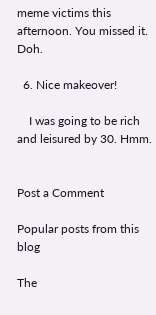meme victims this afternoon. You missed it. Doh.

  6. Nice makeover!

    I was going to be rich and leisured by 30. Hmm.


Post a Comment

Popular posts from this blog

The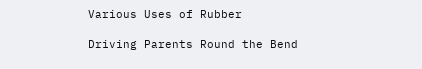Various Uses of Rubber

Driving Parents Round the Bend